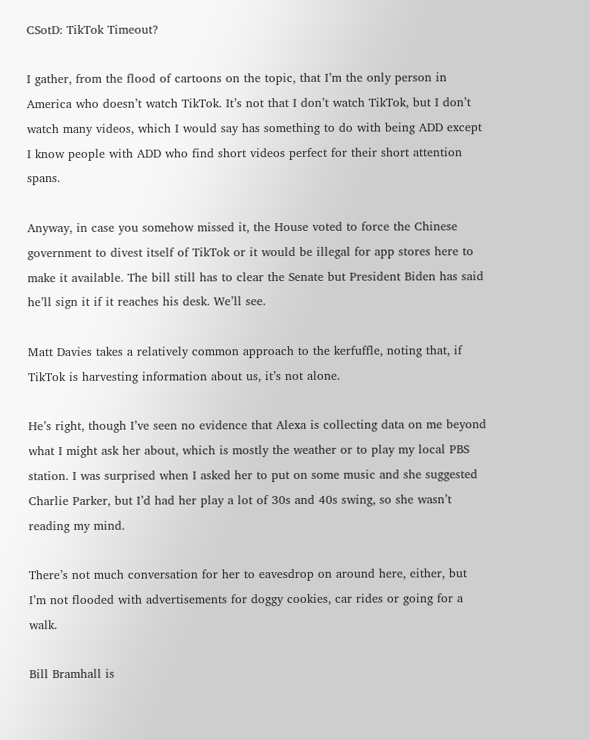CSotD: TikTok Timeout?

I gather, from the flood of cartoons on the topic, that I’m the only person in America who doesn’t watch TikTok. It’s not that I don’t watch TikTok, but I don’t watch many videos, which I would say has something to do with being ADD except I know people with ADD who find short videos perfect for their short attention spans.

Anyway, in case you somehow missed it, the House voted to force the Chinese government to divest itself of TikTok or it would be illegal for app stores here to make it available. The bill still has to clear the Senate but President Biden has said he’ll sign it if it reaches his desk. We’ll see.

Matt Davies takes a relatively common approach to the kerfuffle, noting that, if TikTok is harvesting information about us, it’s not alone.

He’s right, though I’ve seen no evidence that Alexa is collecting data on me beyond what I might ask her about, which is mostly the weather or to play my local PBS station. I was surprised when I asked her to put on some music and she suggested Charlie Parker, but I’d had her play a lot of 30s and 40s swing, so she wasn’t reading my mind.

There’s not much conversation for her to eavesdrop on around here, either, but I’m not flooded with advertisements for doggy cookies, car rides or going for a walk.

Bill Bramhall is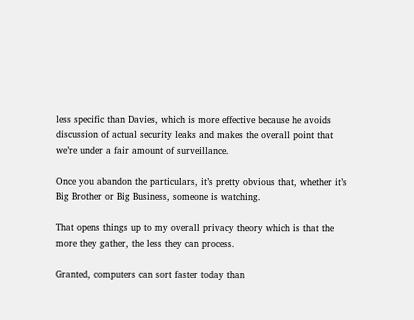less specific than Davies, which is more effective because he avoids discussion of actual security leaks and makes the overall point that we’re under a fair amount of surveillance.

Once you abandon the particulars, it’s pretty obvious that, whether it’s Big Brother or Big Business, someone is watching.

That opens things up to my overall privacy theory which is that the more they gather, the less they can process.

Granted, computers can sort faster today than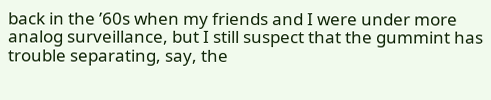back in the ’60s when my friends and I were under more analog surveillance, but I still suspect that the gummint has trouble separating, say, the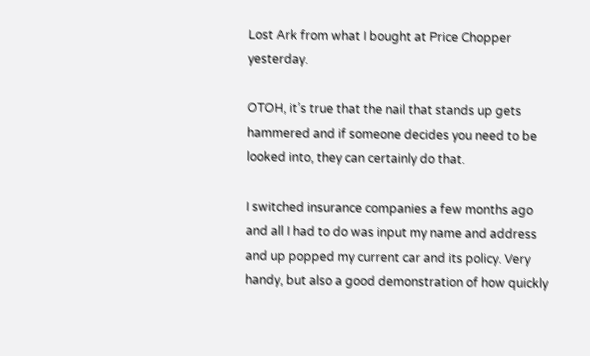Lost Ark from what I bought at Price Chopper yesterday.

OTOH, it’s true that the nail that stands up gets hammered and if someone decides you need to be looked into, they can certainly do that.

I switched insurance companies a few months ago and all I had to do was input my name and address and up popped my current car and its policy. Very handy, but also a good demonstration of how quickly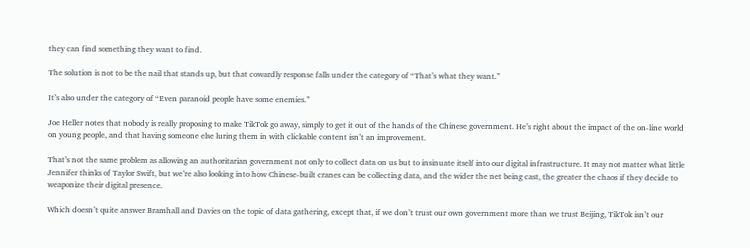they can find something they want to find.

The solution is not to be the nail that stands up, but that cowardly response falls under the category of “That’s what they want.”

It’s also under the category of “Even paranoid people have some enemies.”

Joe Heller notes that nobody is really proposing to make TikTok go away, simply to get it out of the hands of the Chinese government. He’s right about the impact of the on-line world on young people, and that having someone else luring them in with clickable content isn’t an improvement.

That’s not the same problem as allowing an authoritarian government not only to collect data on us but to insinuate itself into our digital infrastructure. It may not matter what little Jennifer thinks of Taylor Swift, but we’re also looking into how Chinese-built cranes can be collecting data, and the wider the net being cast, the greater the chaos if they decide to weaponize their digital presence.

Which doesn’t quite answer Bramhall and Davies on the topic of data gathering, except that, if we don’t trust our own government more than we trust Beijing, TikTok isn’t our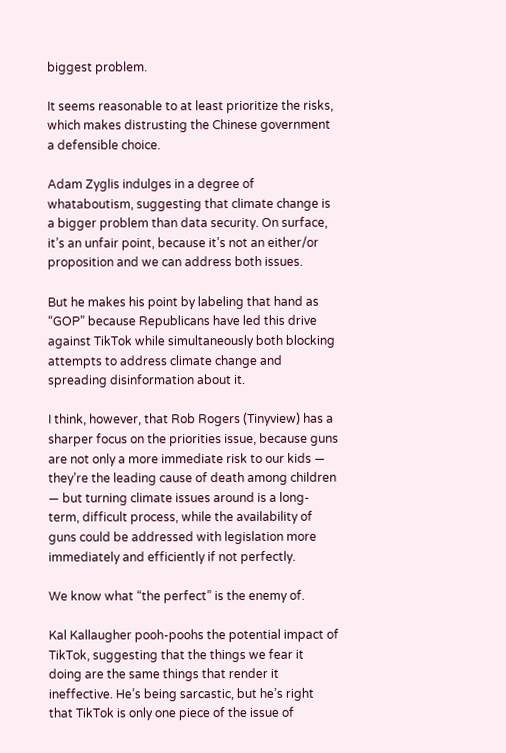biggest problem.

It seems reasonable to at least prioritize the risks, which makes distrusting the Chinese government a defensible choice.

Adam Zyglis indulges in a degree of whataboutism, suggesting that climate change is a bigger problem than data security. On surface, it’s an unfair point, because it’s not an either/or proposition and we can address both issues.

But he makes his point by labeling that hand as “GOP” because Republicans have led this drive against TikTok while simultaneously both blocking attempts to address climate change and spreading disinformation about it.

I think, however, that Rob Rogers (Tinyview) has a sharper focus on the priorities issue, because guns are not only a more immediate risk to our kids — they’re the leading cause of death among children — but turning climate issues around is a long-term, difficult process, while the availability of guns could be addressed with legislation more immediately and efficiently if not perfectly.

We know what “the perfect” is the enemy of.

Kal Kallaugher pooh-poohs the potential impact of TikTok, suggesting that the things we fear it doing are the same things that render it ineffective. He’s being sarcastic, but he’s right that TikTok is only one piece of the issue of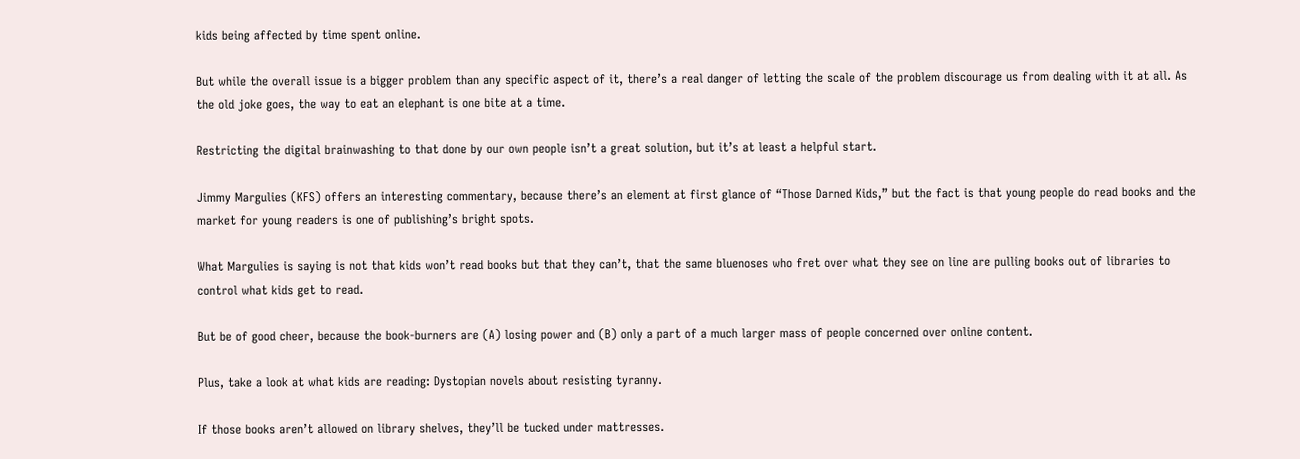kids being affected by time spent online.

But while the overall issue is a bigger problem than any specific aspect of it, there’s a real danger of letting the scale of the problem discourage us from dealing with it at all. As the old joke goes, the way to eat an elephant is one bite at a time.

Restricting the digital brainwashing to that done by our own people isn’t a great solution, but it’s at least a helpful start.

Jimmy Margulies (KFS) offers an interesting commentary, because there’s an element at first glance of “Those Darned Kids,” but the fact is that young people do read books and the market for young readers is one of publishing’s bright spots.

What Margulies is saying is not that kids won’t read books but that they can’t, that the same bluenoses who fret over what they see on line are pulling books out of libraries to control what kids get to read.

But be of good cheer, because the book-burners are (A) losing power and (B) only a part of a much larger mass of people concerned over online content.

Plus, take a look at what kids are reading: Dystopian novels about resisting tyranny.

If those books aren’t allowed on library shelves, they’ll be tucked under mattresses.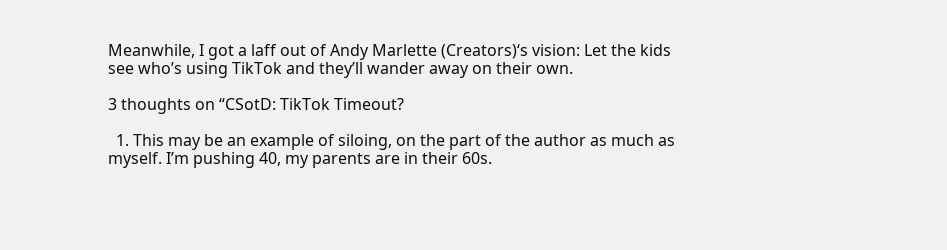Meanwhile, I got a laff out of Andy Marlette (Creators)‘s vision: Let the kids see who’s using TikTok and they’ll wander away on their own.

3 thoughts on “CSotD: TikTok Timeout?

  1. This may be an example of siloing, on the part of the author as much as myself. I’m pushing 40, my parents are in their 60s.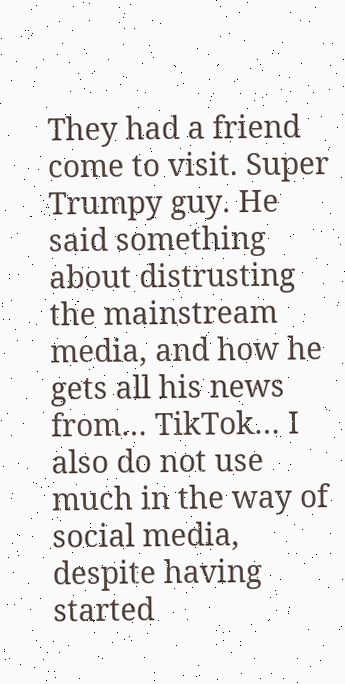They had a friend come to visit. Super Trumpy guy. He said something about distrusting the mainstream media, and how he gets all his news from… TikTok… I also do not use much in the way of social media, despite having started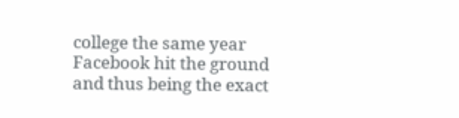college the same year Facebook hit the ground and thus being the exact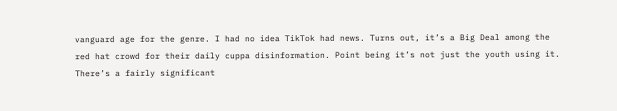vanguard age for the genre. I had no idea TikTok had news. Turns out, it’s a Big Deal among the red hat crowd for their daily cuppa disinformation. Point being it’s not just the youth using it. There’s a fairly significant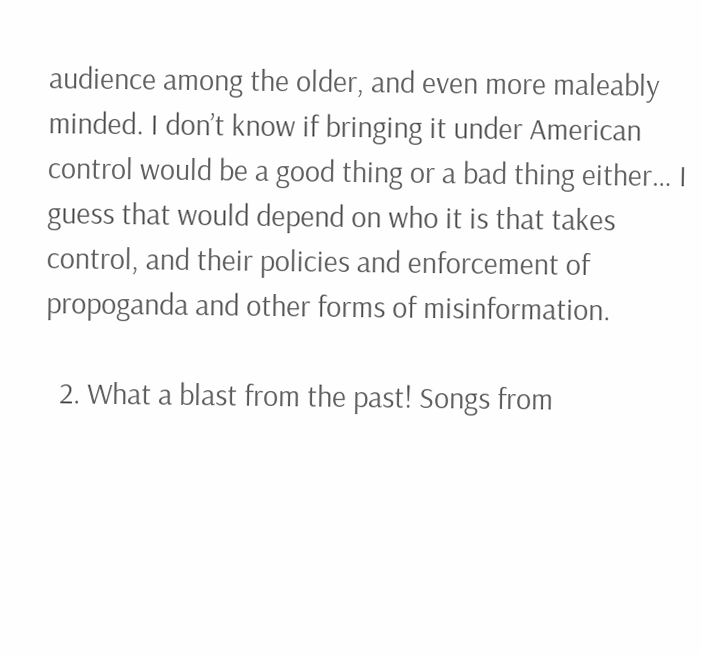audience among the older, and even more maleably minded. I don’t know if bringing it under American control would be a good thing or a bad thing either… I guess that would depend on who it is that takes control, and their policies and enforcement of propoganda and other forms of misinformation.

  2. What a blast from the past! Songs from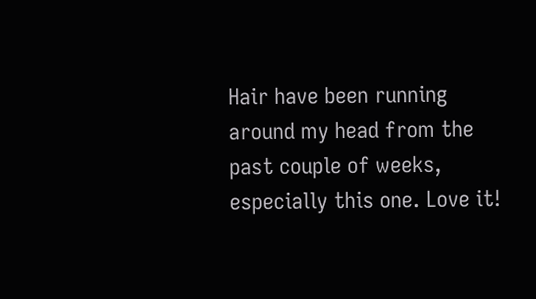Hair have been running around my head from the past couple of weeks, especially this one. Love it!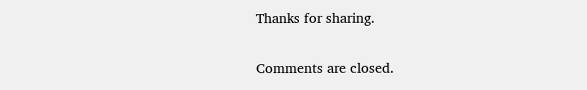Thanks for sharing.

Comments are closed.